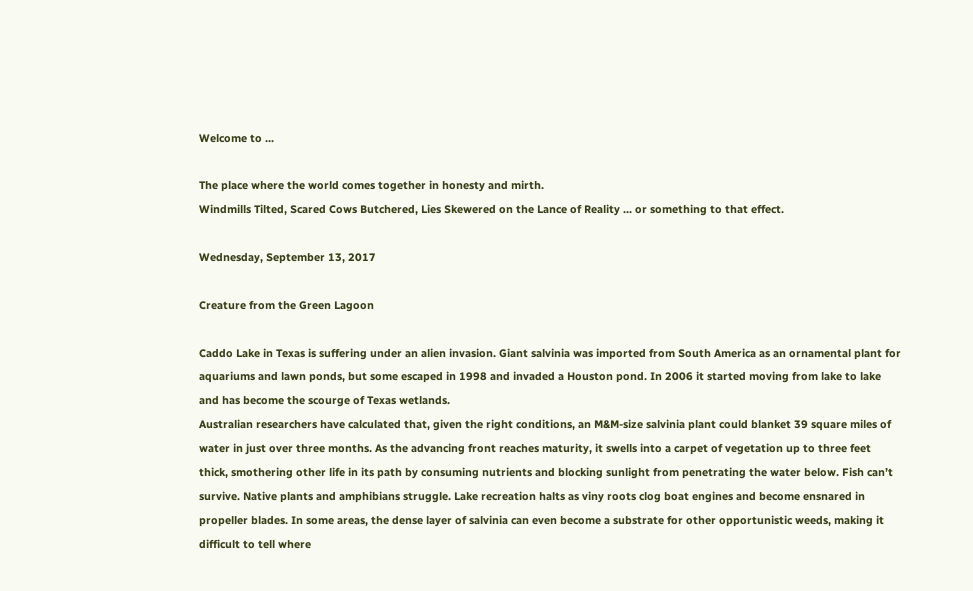Welcome to ...

The place where the world comes together in honesty and mirth.
Windmills Tilted, Scared Cows Butchered, Lies Skewered on the Lance of Reality ... or something to that effect.

Wednesday, September 13, 2017

Creature from the Green Lagoon

Caddo Lake in Texas is suffering under an alien invasion. Giant salvinia was imported from South America as an ornamental plant for aquariums and lawn ponds, but some escaped in 1998 and invaded a Houston pond. In 2006 it started moving from lake to lake and has become the scourge of Texas wetlands.
Australian researchers have calculated that, given the right conditions, an M&M-size salvinia plant could blanket 39 square miles of water in just over three months. As the advancing front reaches maturity, it swells into a carpet of vegetation up to three feet thick, smothering other life in its path by consuming nutrients and blocking sunlight from penetrating the water below. Fish can’t survive. Native plants and amphibians struggle. Lake recreation halts as viny roots clog boat engines and become ensnared in propeller blades. In some areas, the dense layer of salvinia can even become a substrate for other opportunistic weeds, making it difficult to tell where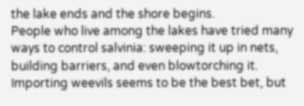the lake ends and the shore begins.
People who live among the lakes have tried many ways to control salvinia: sweeping it up in nets, building barriers, and even blowtorching it. Importing weevils seems to be the best bet, but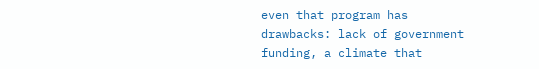even that program has drawbacks: lack of government funding, a climate that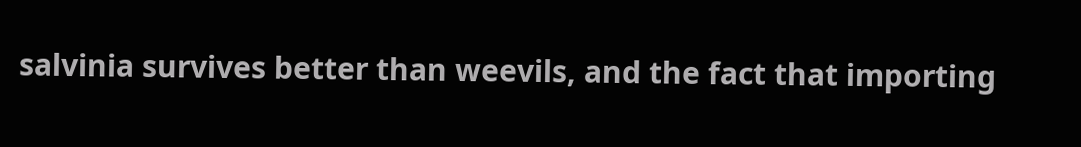salvinia survives better than weevils, and the fact that importing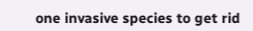one invasive species to get rid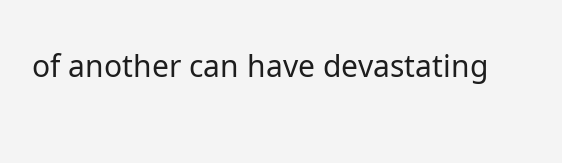of another can have devastating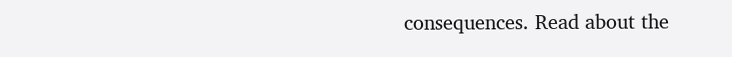consequences. Read about the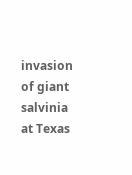invasion of giant salvinia at Texas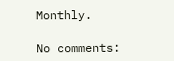Monthly.

No comments: